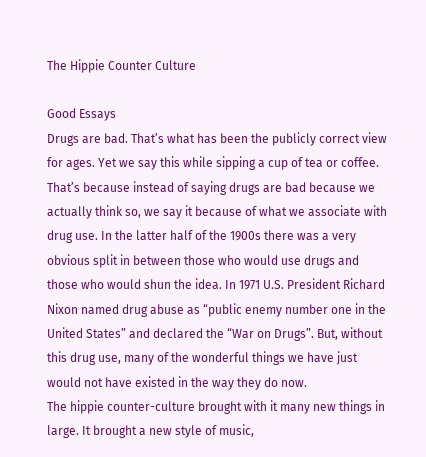The Hippie Counter Culture

Good Essays
Drugs are bad. That’s what has been the publicly correct view for ages. Yet we say this while sipping a cup of tea or coffee. That’s because instead of saying drugs are bad because we actually think so, we say it because of what we associate with drug use. In the latter half of the 1900s there was a very obvious split in between those who would use drugs and those who would shun the idea. In 1971 U.S. President Richard Nixon named drug abuse as “public enemy number one in the United States” and declared the “War on Drugs”. But, without this drug use, many of the wonderful things we have just would not have existed in the way they do now.
The hippie counter-culture brought with it many new things in large. It brought a new style of music,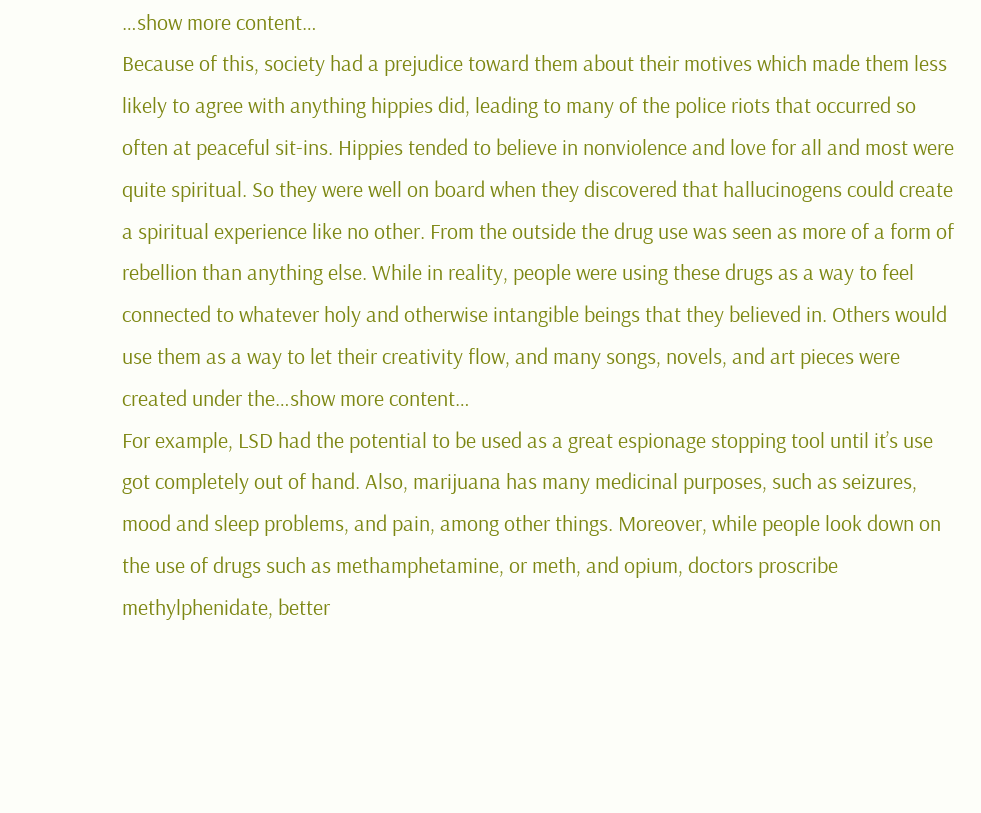…show more content…
Because of this, society had a prejudice toward them about their motives which made them less likely to agree with anything hippies did, leading to many of the police riots that occurred so often at peaceful sit-ins. Hippies tended to believe in nonviolence and love for all and most were quite spiritual. So they were well on board when they discovered that hallucinogens could create a spiritual experience like no other. From the outside the drug use was seen as more of a form of rebellion than anything else. While in reality, people were using these drugs as a way to feel connected to whatever holy and otherwise intangible beings that they believed in. Others would use them as a way to let their creativity flow, and many songs, novels, and art pieces were created under the…show more content…
For example, LSD had the potential to be used as a great espionage stopping tool until it’s use got completely out of hand. Also, marijuana has many medicinal purposes, such as seizures, mood and sleep problems, and pain, among other things. Moreover, while people look down on the use of drugs such as methamphetamine, or meth, and opium, doctors proscribe methylphenidate, better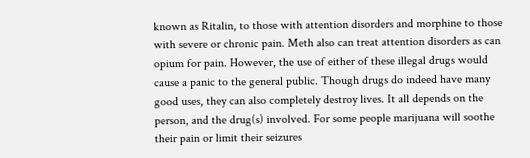known as Ritalin, to those with attention disorders and morphine to those with severe or chronic pain. Meth also can treat attention disorders as can opium for pain. However, the use of either of these illegal drugs would cause a panic to the general public. Though drugs do indeed have many good uses, they can also completely destroy lives. It all depends on the person, and the drug(s) involved. For some people marijuana will soothe their pain or limit their seizures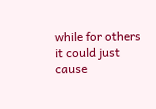while for others it could just cause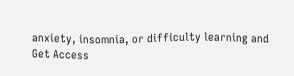anxiety, insomnia, or difficulty learning and
Get Access